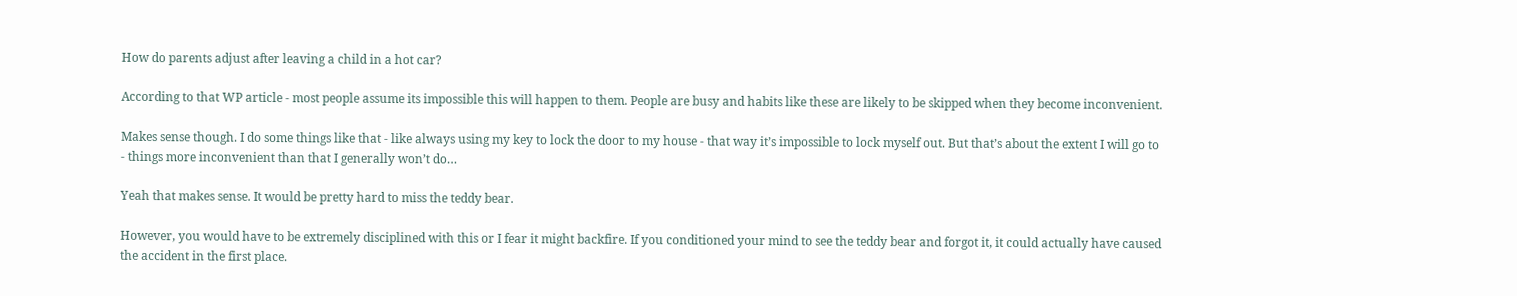How do parents adjust after leaving a child in a hot car?

According to that WP article - most people assume its impossible this will happen to them. People are busy and habits like these are likely to be skipped when they become inconvenient.

Makes sense though. I do some things like that - like always using my key to lock the door to my house - that way it’s impossible to lock myself out. But that’s about the extent I will go to - things more inconvenient than that I generally won’t do…

Yeah that makes sense. It would be pretty hard to miss the teddy bear.

However, you would have to be extremely disciplined with this or I fear it might backfire. If you conditioned your mind to see the teddy bear and forgot it, it could actually have caused the accident in the first place.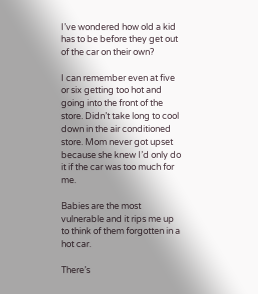I’ve wondered how old a kid has to be before they get out of the car on their own?

I can remember even at five or six getting too hot and going into the front of the store. Didn’t take long to cool down in the air conditioned store. Mom never got upset because she knew I’d only do it if the car was too much for me.

Babies are the most vulnerable and it rips me up to think of them forgotten in a hot car.

There’s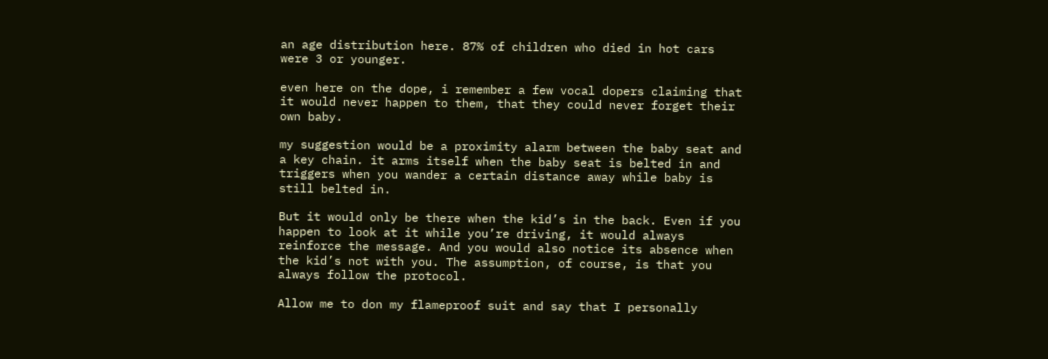an age distribution here. 87% of children who died in hot cars were 3 or younger.

even here on the dope, i remember a few vocal dopers claiming that it would never happen to them, that they could never forget their own baby.

my suggestion would be a proximity alarm between the baby seat and a key chain. it arms itself when the baby seat is belted in and triggers when you wander a certain distance away while baby is still belted in.

But it would only be there when the kid’s in the back. Even if you happen to look at it while you’re driving, it would always reinforce the message. And you would also notice its absence when the kid’s not with you. The assumption, of course, is that you always follow the protocol.

Allow me to don my flameproof suit and say that I personally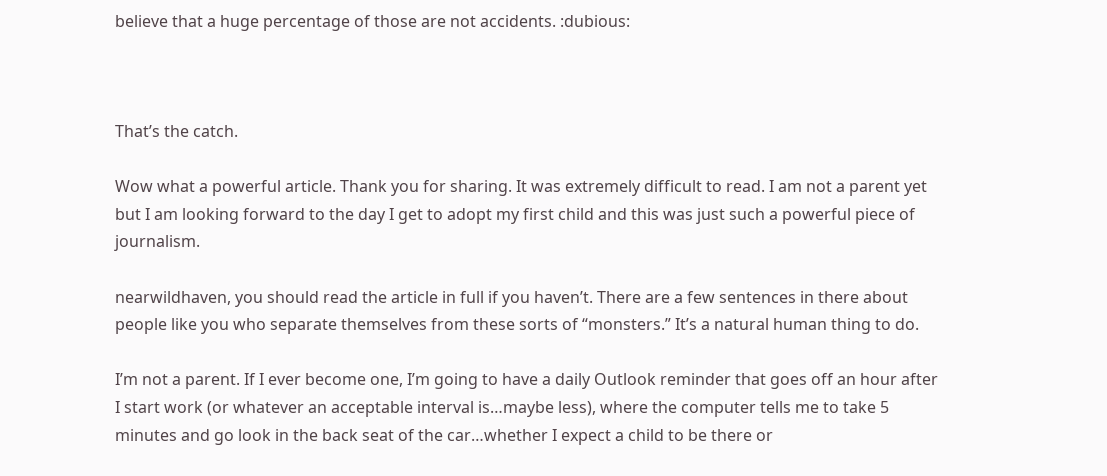believe that a huge percentage of those are not accidents. :dubious:



That’s the catch.

Wow what a powerful article. Thank you for sharing. It was extremely difficult to read. I am not a parent yet but I am looking forward to the day I get to adopt my first child and this was just such a powerful piece of journalism.

nearwildhaven, you should read the article in full if you haven’t. There are a few sentences in there about people like you who separate themselves from these sorts of “monsters.” It’s a natural human thing to do.

I’m not a parent. If I ever become one, I’m going to have a daily Outlook reminder that goes off an hour after I start work (or whatever an acceptable interval is…maybe less), where the computer tells me to take 5 minutes and go look in the back seat of the car…whether I expect a child to be there or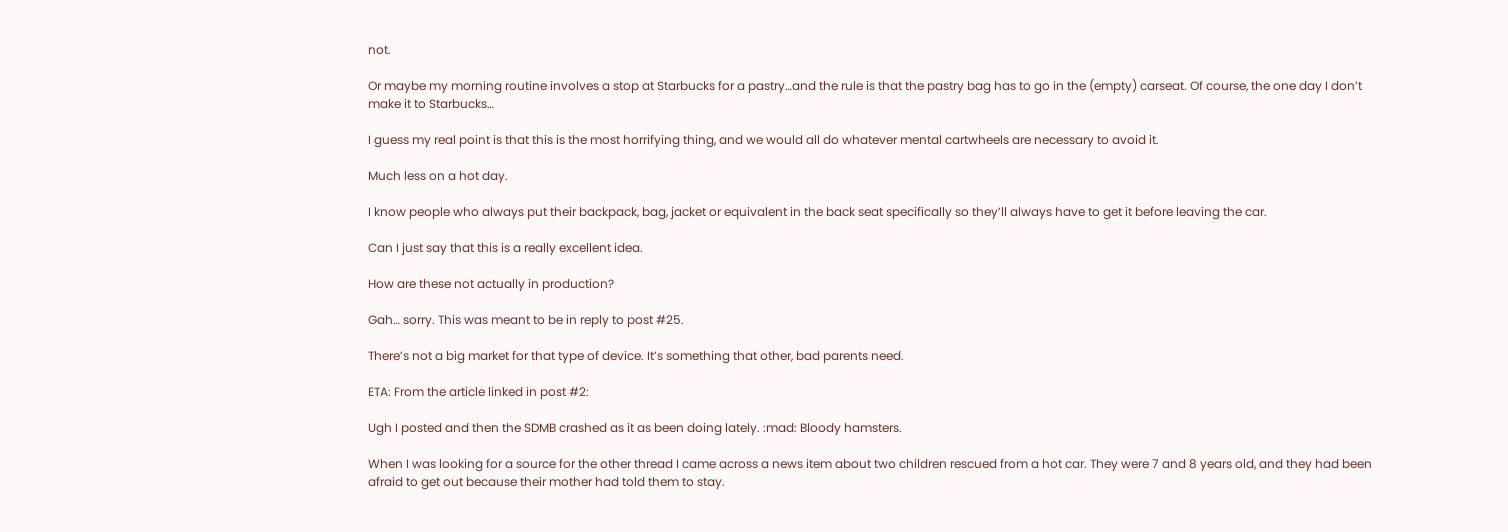not.

Or maybe my morning routine involves a stop at Starbucks for a pastry…and the rule is that the pastry bag has to go in the (empty) carseat. Of course, the one day I don’t make it to Starbucks…

I guess my real point is that this is the most horrifying thing, and we would all do whatever mental cartwheels are necessary to avoid it.

Much less on a hot day.

I know people who always put their backpack, bag, jacket or equivalent in the back seat specifically so they’ll always have to get it before leaving the car.

Can I just say that this is a really excellent idea.

How are these not actually in production?

Gah… sorry. This was meant to be in reply to post #25.

There’s not a big market for that type of device. It’s something that other, bad parents need.

ETA: From the article linked in post #2:

Ugh I posted and then the SDMB crashed as it as been doing lately. :mad: Bloody hamsters.

When I was looking for a source for the other thread I came across a news item about two children rescued from a hot car. They were 7 and 8 years old, and they had been afraid to get out because their mother had told them to stay.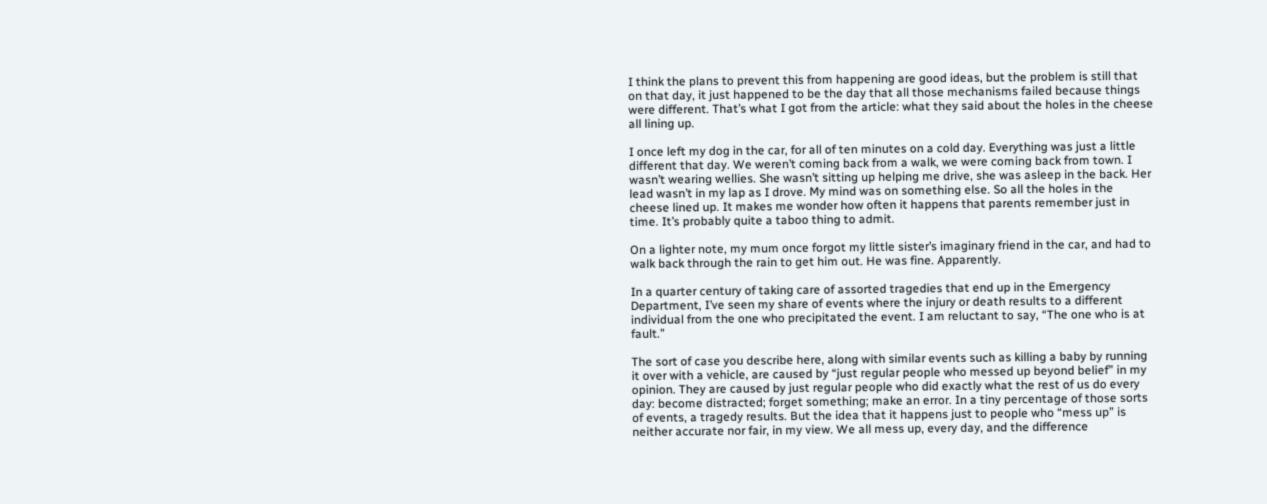I think the plans to prevent this from happening are good ideas, but the problem is still that on that day, it just happened to be the day that all those mechanisms failed because things were different. That’s what I got from the article: what they said about the holes in the cheese all lining up.

I once left my dog in the car, for all of ten minutes on a cold day. Everything was just a little different that day. We weren’t coming back from a walk, we were coming back from town. I wasn’t wearing wellies. She wasn’t sitting up helping me drive, she was asleep in the back. Her lead wasn’t in my lap as I drove. My mind was on something else. So all the holes in the cheese lined up. It makes me wonder how often it happens that parents remember just in time. It’s probably quite a taboo thing to admit.

On a lighter note, my mum once forgot my little sister’s imaginary friend in the car, and had to walk back through the rain to get him out. He was fine. Apparently.

In a quarter century of taking care of assorted tragedies that end up in the Emergency Department, I’ve seen my share of events where the injury or death results to a different individual from the one who precipitated the event. I am reluctant to say, “The one who is at fault.”

The sort of case you describe here, along with similar events such as killing a baby by running it over with a vehicle, are caused by “just regular people who messed up beyond belief” in my opinion. They are caused by just regular people who did exactly what the rest of us do every day: become distracted; forget something; make an error. In a tiny percentage of those sorts of events, a tragedy results. But the idea that it happens just to people who “mess up” is neither accurate nor fair, in my view. We all mess up, every day, and the difference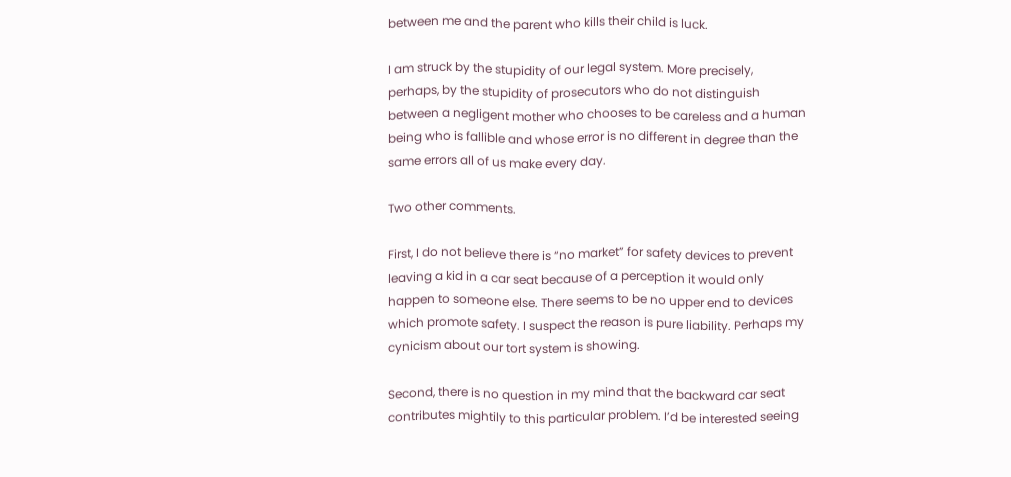between me and the parent who kills their child is luck.

I am struck by the stupidity of our legal system. More precisely, perhaps, by the stupidity of prosecutors who do not distinguish between a negligent mother who chooses to be careless and a human being who is fallible and whose error is no different in degree than the same errors all of us make every day.

Two other comments.

First, I do not believe there is “no market” for safety devices to prevent leaving a kid in a car seat because of a perception it would only happen to someone else. There seems to be no upper end to devices which promote safety. I suspect the reason is pure liability. Perhaps my cynicism about our tort system is showing.

Second, there is no question in my mind that the backward car seat contributes mightily to this particular problem. I’d be interested seeing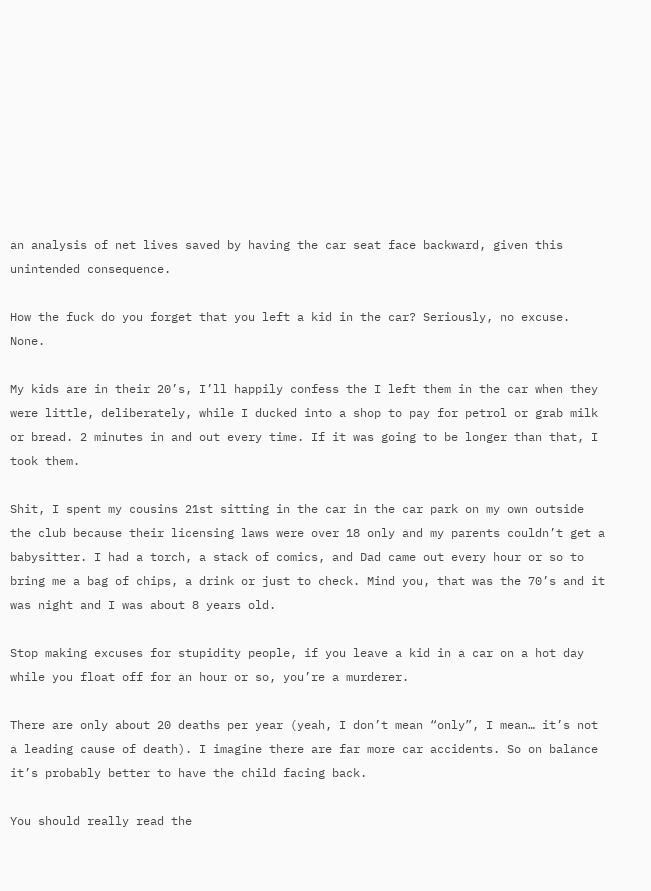an analysis of net lives saved by having the car seat face backward, given this unintended consequence.

How the fuck do you forget that you left a kid in the car? Seriously, no excuse. None.

My kids are in their 20’s, I’ll happily confess the I left them in the car when they were little, deliberately, while I ducked into a shop to pay for petrol or grab milk or bread. 2 minutes in and out every time. If it was going to be longer than that, I took them.

Shit, I spent my cousins 21st sitting in the car in the car park on my own outside the club because their licensing laws were over 18 only and my parents couldn’t get a babysitter. I had a torch, a stack of comics, and Dad came out every hour or so to bring me a bag of chips, a drink or just to check. Mind you, that was the 70’s and it was night and I was about 8 years old.

Stop making excuses for stupidity people, if you leave a kid in a car on a hot day while you float off for an hour or so, you’re a murderer.

There are only about 20 deaths per year (yeah, I don’t mean “only”, I mean… it’s not a leading cause of death). I imagine there are far more car accidents. So on balance it’s probably better to have the child facing back.

You should really read the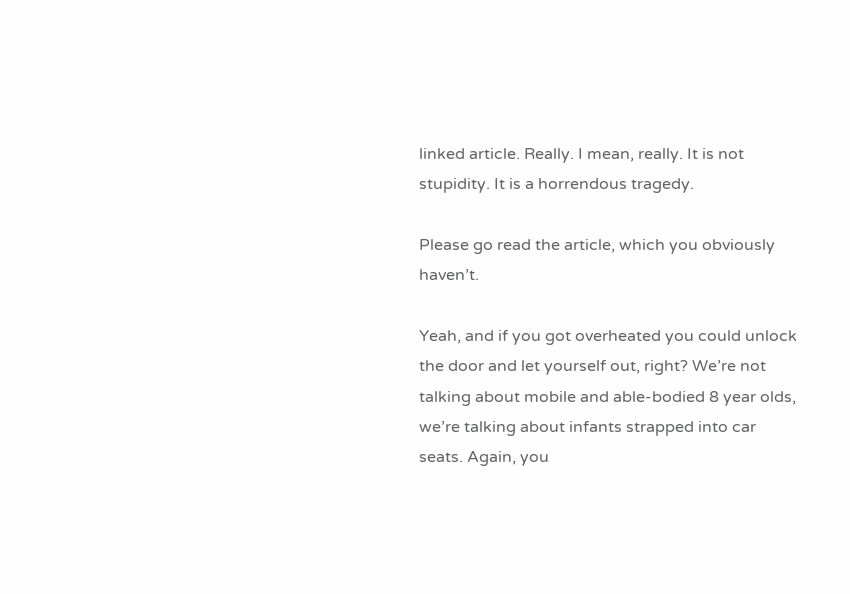linked article. Really. I mean, really. It is not stupidity. It is a horrendous tragedy.

Please go read the article, which you obviously haven’t.

Yeah, and if you got overheated you could unlock the door and let yourself out, right? We’re not talking about mobile and able-bodied 8 year olds, we’re talking about infants strapped into car seats. Again, you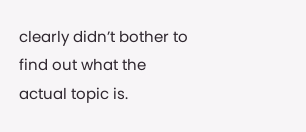clearly didn’t bother to find out what the actual topic is.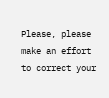Please, please make an effort to correct your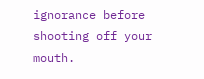ignorance before shooting off your mouth.